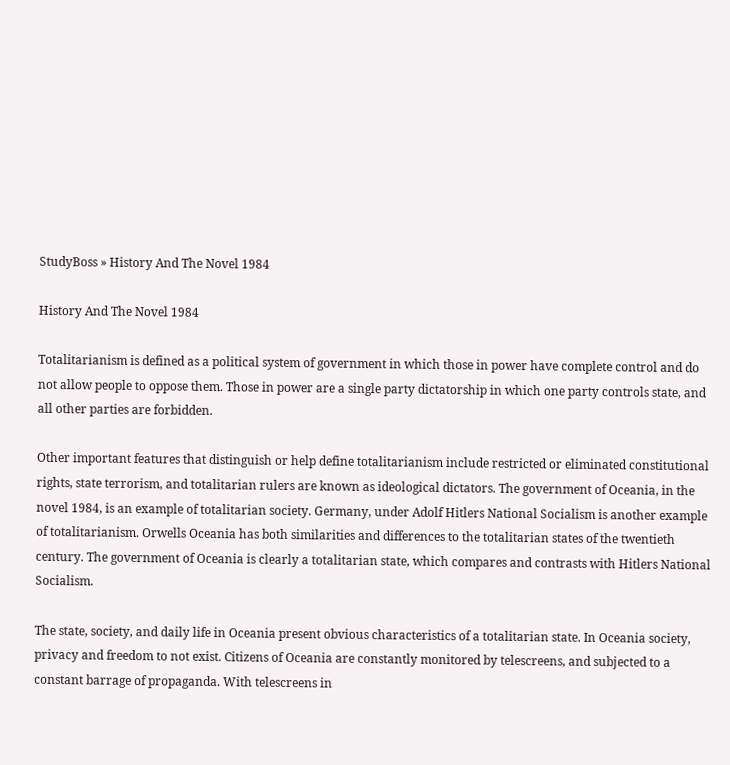StudyBoss » History And The Novel 1984

History And The Novel 1984

Totalitarianism is defined as a political system of government in which those in power have complete control and do not allow people to oppose them. Those in power are a single party dictatorship in which one party controls state, and all other parties are forbidden.

Other important features that distinguish or help define totalitarianism include restricted or eliminated constitutional rights, state terrorism, and totalitarian rulers are known as ideological dictators. The government of Oceania, in the novel 1984, is an example of totalitarian society. Germany, under Adolf Hitlers National Socialism is another example of totalitarianism. Orwells Oceania has both similarities and differences to the totalitarian states of the twentieth century. The government of Oceania is clearly a totalitarian state, which compares and contrasts with Hitlers National Socialism.

The state, society, and daily life in Oceania present obvious characteristics of a totalitarian state. In Oceania society, privacy and freedom to not exist. Citizens of Oceania are constantly monitored by telescreens, and subjected to a constant barrage of propaganda. With telescreens in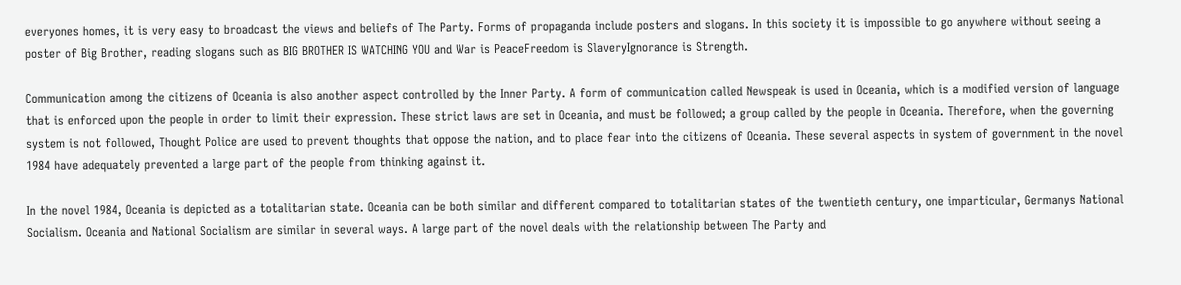everyones homes, it is very easy to broadcast the views and beliefs of The Party. Forms of propaganda include posters and slogans. In this society it is impossible to go anywhere without seeing a poster of Big Brother, reading slogans such as BIG BROTHER IS WATCHING YOU and War is PeaceFreedom is SlaveryIgnorance is Strength.

Communication among the citizens of Oceania is also another aspect controlled by the Inner Party. A form of communication called Newspeak is used in Oceania, which is a modified version of language that is enforced upon the people in order to limit their expression. These strict laws are set in Oceania, and must be followed; a group called by the people in Oceania. Therefore, when the governing system is not followed, Thought Police are used to prevent thoughts that oppose the nation, and to place fear into the citizens of Oceania. These several aspects in system of government in the novel 1984 have adequately prevented a large part of the people from thinking against it.

In the novel 1984, Oceania is depicted as a totalitarian state. Oceania can be both similar and different compared to totalitarian states of the twentieth century, one imparticular, Germanys National Socialism. Oceania and National Socialism are similar in several ways. A large part of the novel deals with the relationship between The Party and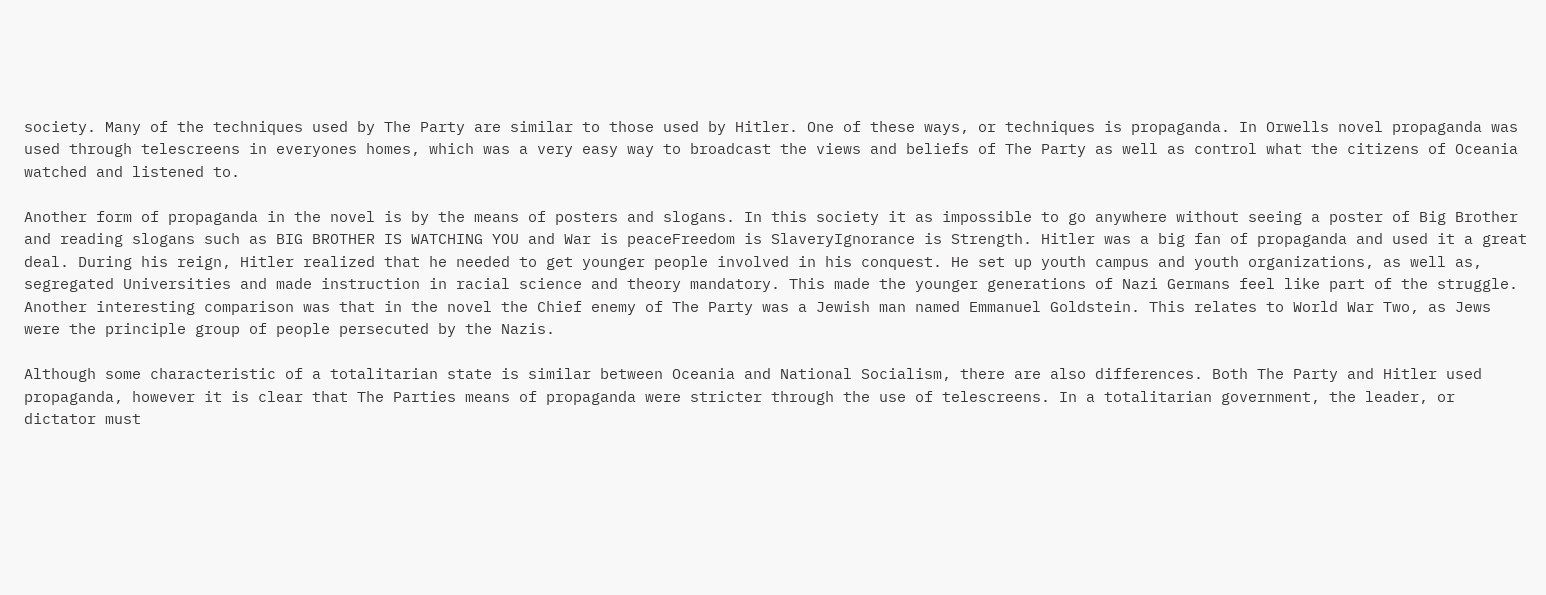society. Many of the techniques used by The Party are similar to those used by Hitler. One of these ways, or techniques is propaganda. In Orwells novel propaganda was used through telescreens in everyones homes, which was a very easy way to broadcast the views and beliefs of The Party as well as control what the citizens of Oceania watched and listened to.

Another form of propaganda in the novel is by the means of posters and slogans. In this society it as impossible to go anywhere without seeing a poster of Big Brother and reading slogans such as BIG BROTHER IS WATCHING YOU and War is peaceFreedom is SlaveryIgnorance is Strength. Hitler was a big fan of propaganda and used it a great deal. During his reign, Hitler realized that he needed to get younger people involved in his conquest. He set up youth campus and youth organizations, as well as, segregated Universities and made instruction in racial science and theory mandatory. This made the younger generations of Nazi Germans feel like part of the struggle. Another interesting comparison was that in the novel the Chief enemy of The Party was a Jewish man named Emmanuel Goldstein. This relates to World War Two, as Jews were the principle group of people persecuted by the Nazis.

Although some characteristic of a totalitarian state is similar between Oceania and National Socialism, there are also differences. Both The Party and Hitler used propaganda, however it is clear that The Parties means of propaganda were stricter through the use of telescreens. In a totalitarian government, the leader, or dictator must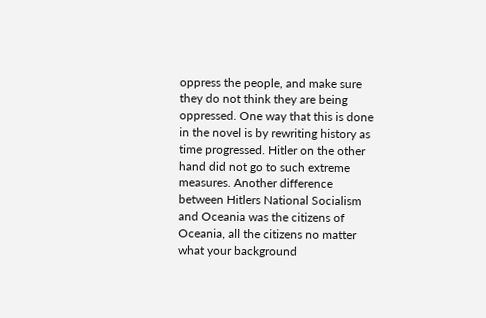oppress the people, and make sure they do not think they are being oppressed. One way that this is done in the novel is by rewriting history as time progressed. Hitler on the other hand did not go to such extreme measures. Another difference between Hitlers National Socialism and Oceania was the citizens of Oceania, all the citizens no matter what your background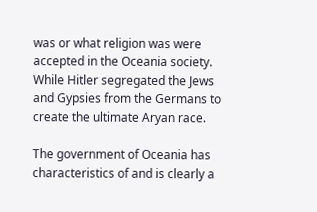was or what religion was were accepted in the Oceania society. While Hitler segregated the Jews and Gypsies from the Germans to create the ultimate Aryan race.

The government of Oceania has characteristics of and is clearly a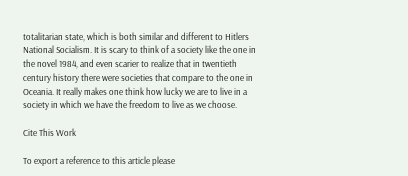totalitarian state, which is both similar and different to Hitlers National Socialism. It is scary to think of a society like the one in the novel 1984, and even scarier to realize that in twentieth century history there were societies that compare to the one in Oceania. It really makes one think how lucky we are to live in a society in which we have the freedom to live as we choose.

Cite This Work

To export a reference to this article please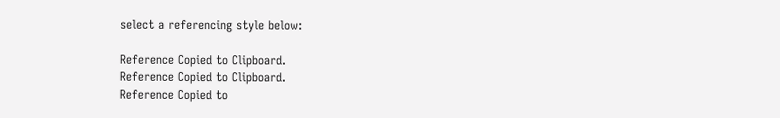select a referencing style below:

Reference Copied to Clipboard.
Reference Copied to Clipboard.
Reference Copied to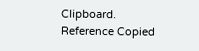Clipboard.
Reference Copied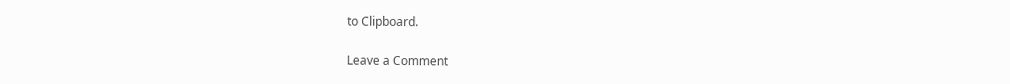to Clipboard.

Leave a Comment